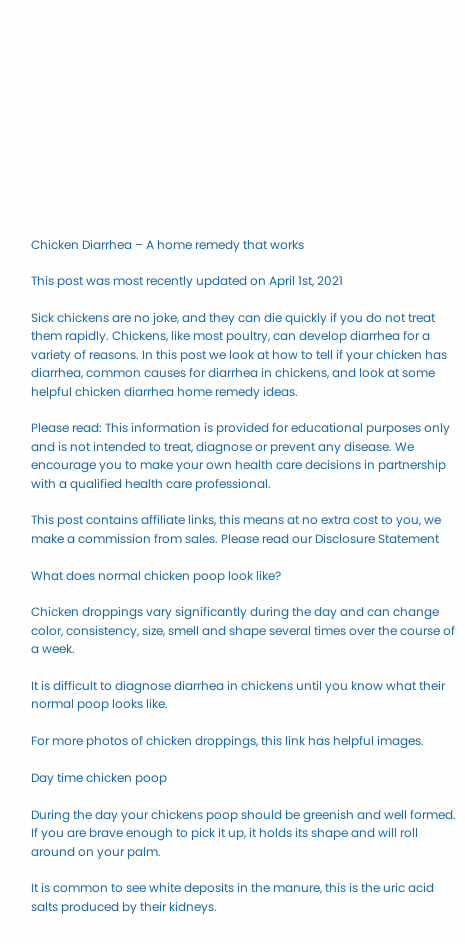Chicken Diarrhea – A home remedy that works

This post was most recently updated on April 1st, 2021

Sick chickens are no joke, and they can die quickly if you do not treat them rapidly. Chickens, like most poultry, can develop diarrhea for a variety of reasons. In this post we look at how to tell if your chicken has diarrhea, common causes for diarrhea in chickens, and look at some helpful chicken diarrhea home remedy ideas.

Please read: This information is provided for educational purposes only and is not intended to treat, diagnose or prevent any disease. We encourage you to make your own health care decisions in partnership with a qualified health care professional.

This post contains affiliate links, this means at no extra cost to you, we make a commission from sales. Please read our Disclosure Statement

What does normal chicken poop look like?

Chicken droppings vary significantly during the day and can change color, consistency, size, smell and shape several times over the course of a week.

It is difficult to diagnose diarrhea in chickens until you know what their normal poop looks like.

For more photos of chicken droppings, this link has helpful images.

Day time chicken poop

During the day your chickens poop should be greenish and well formed. If you are brave enough to pick it up, it holds its shape and will roll around on your palm.

It is common to see white deposits in the manure, this is the uric acid salts produced by their kidneys.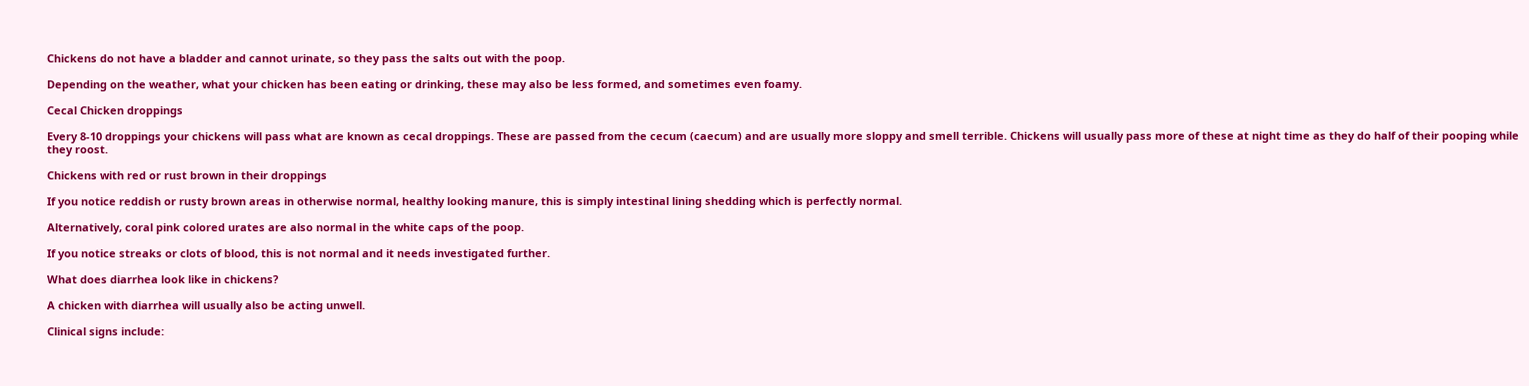Chickens do not have a bladder and cannot urinate, so they pass the salts out with the poop.

Depending on the weather, what your chicken has been eating or drinking, these may also be less formed, and sometimes even foamy.

Cecal Chicken droppings

Every 8-10 droppings your chickens will pass what are known as cecal droppings. These are passed from the cecum (caecum) and are usually more sloppy and smell terrible. Chickens will usually pass more of these at night time as they do half of their pooping while they roost.

Chickens with red or rust brown in their droppings

If you notice reddish or rusty brown areas in otherwise normal, healthy looking manure, this is simply intestinal lining shedding which is perfectly normal.

Alternatively, coral pink colored urates are also normal in the white caps of the poop.

If you notice streaks or clots of blood, this is not normal and it needs investigated further.

What does diarrhea look like in chickens?

A chicken with diarrhea will usually also be acting unwell.

Clinical signs include: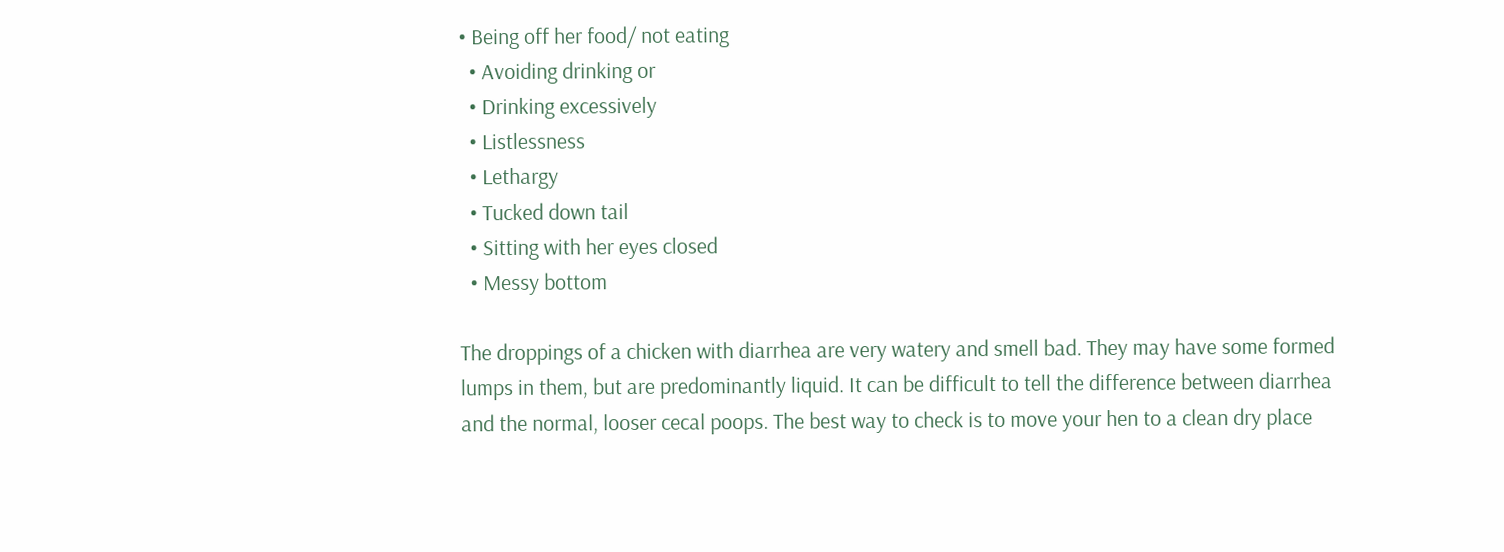• Being off her food/ not eating
  • Avoiding drinking or
  • Drinking excessively
  • Listlessness
  • Lethargy
  • Tucked down tail
  • Sitting with her eyes closed
  • Messy bottom

The droppings of a chicken with diarrhea are very watery and smell bad. They may have some formed lumps in them, but are predominantly liquid. It can be difficult to tell the difference between diarrhea and the normal, looser cecal poops. The best way to check is to move your hen to a clean dry place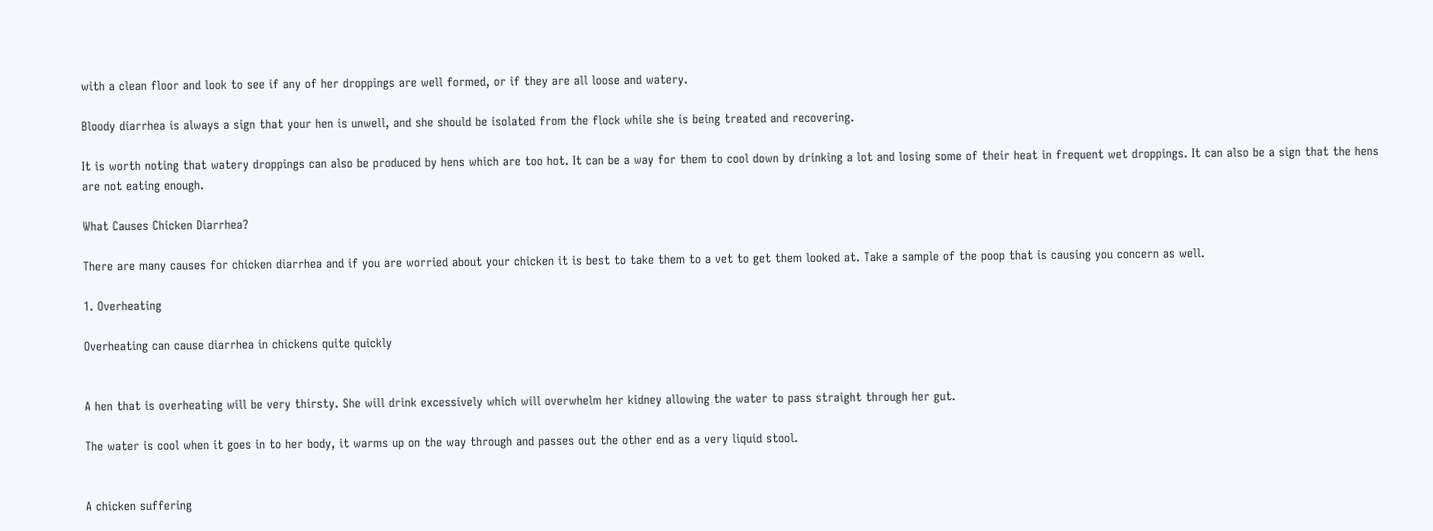with a clean floor and look to see if any of her droppings are well formed, or if they are all loose and watery.

Bloody diarrhea is always a sign that your hen is unwell, and she should be isolated from the flock while she is being treated and recovering.

It is worth noting that watery droppings can also be produced by hens which are too hot. It can be a way for them to cool down by drinking a lot and losing some of their heat in frequent wet droppings. It can also be a sign that the hens are not eating enough.

What Causes Chicken Diarrhea?

There are many causes for chicken diarrhea and if you are worried about your chicken it is best to take them to a vet to get them looked at. Take a sample of the poop that is causing you concern as well.

1. Overheating

Overheating can cause diarrhea in chickens quite quickly


A hen that is overheating will be very thirsty. She will drink excessively which will overwhelm her kidney allowing the water to pass straight through her gut.

The water is cool when it goes in to her body, it warms up on the way through and passes out the other end as a very liquid stool.


A chicken suffering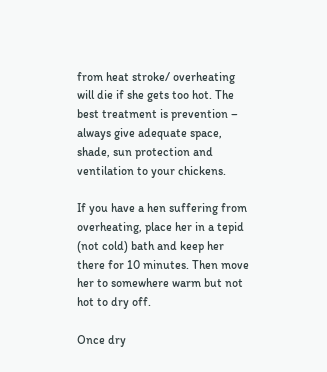from heat stroke/ overheating will die if she gets too hot. The best treatment is prevention – always give adequate space, shade, sun protection and ventilation to your chickens.

If you have a hen suffering from overheating, place her in a tepid (not cold) bath and keep her there for 10 minutes. Then move her to somewhere warm but not hot to dry off.

Once dry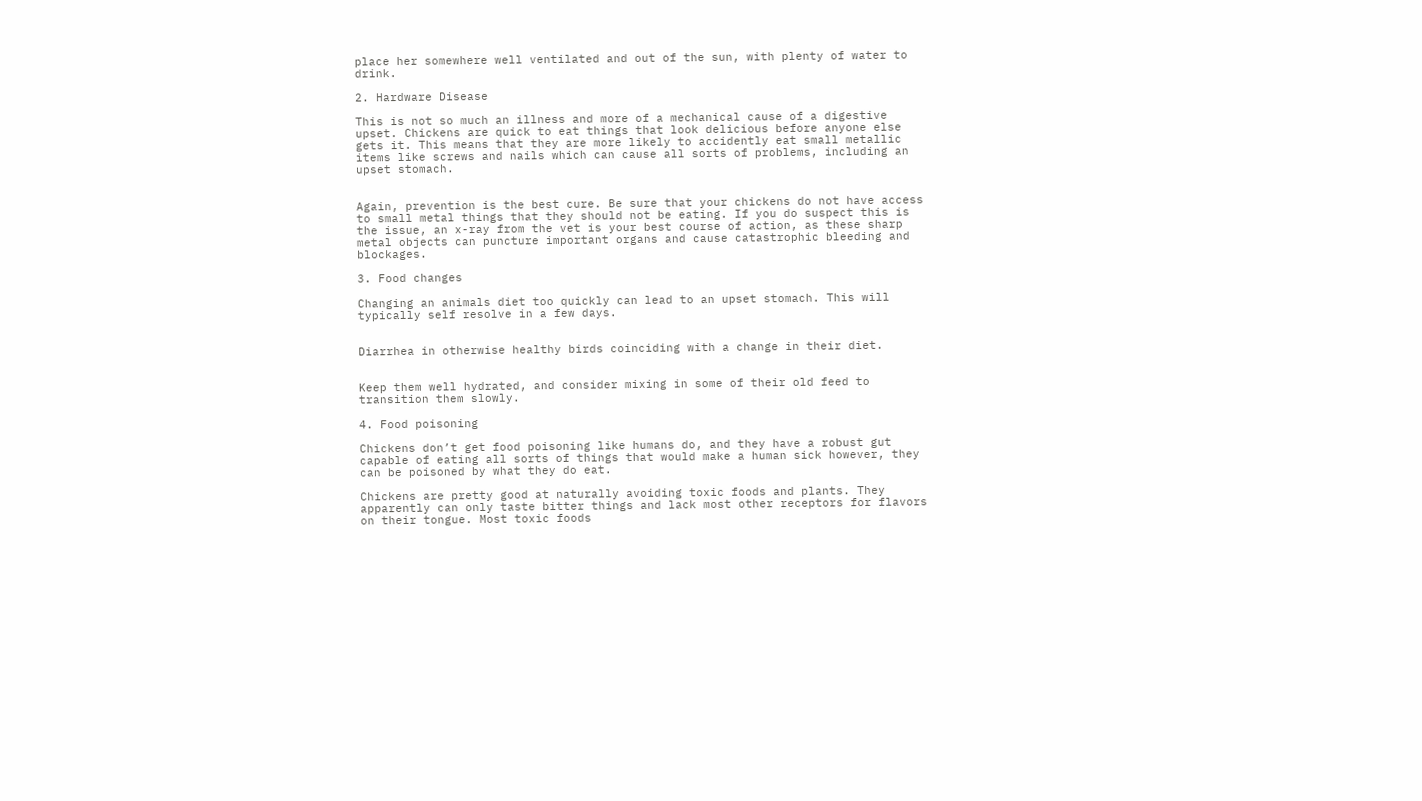place her somewhere well ventilated and out of the sun, with plenty of water to drink.

2. Hardware Disease

This is not so much an illness and more of a mechanical cause of a digestive upset. Chickens are quick to eat things that look delicious before anyone else gets it. This means that they are more likely to accidently eat small metallic items like screws and nails which can cause all sorts of problems, including an upset stomach.


Again, prevention is the best cure. Be sure that your chickens do not have access to small metal things that they should not be eating. If you do suspect this is the issue, an x-ray from the vet is your best course of action, as these sharp metal objects can puncture important organs and cause catastrophic bleeding and blockages.

3. Food changes

Changing an animals diet too quickly can lead to an upset stomach. This will typically self resolve in a few days.


Diarrhea in otherwise healthy birds coinciding with a change in their diet.


Keep them well hydrated, and consider mixing in some of their old feed to transition them slowly.

4. Food poisoning

Chickens don’t get food poisoning like humans do, and they have a robust gut capable of eating all sorts of things that would make a human sick however, they can be poisoned by what they do eat.

Chickens are pretty good at naturally avoiding toxic foods and plants. They apparently can only taste bitter things and lack most other receptors for flavors on their tongue. Most toxic foods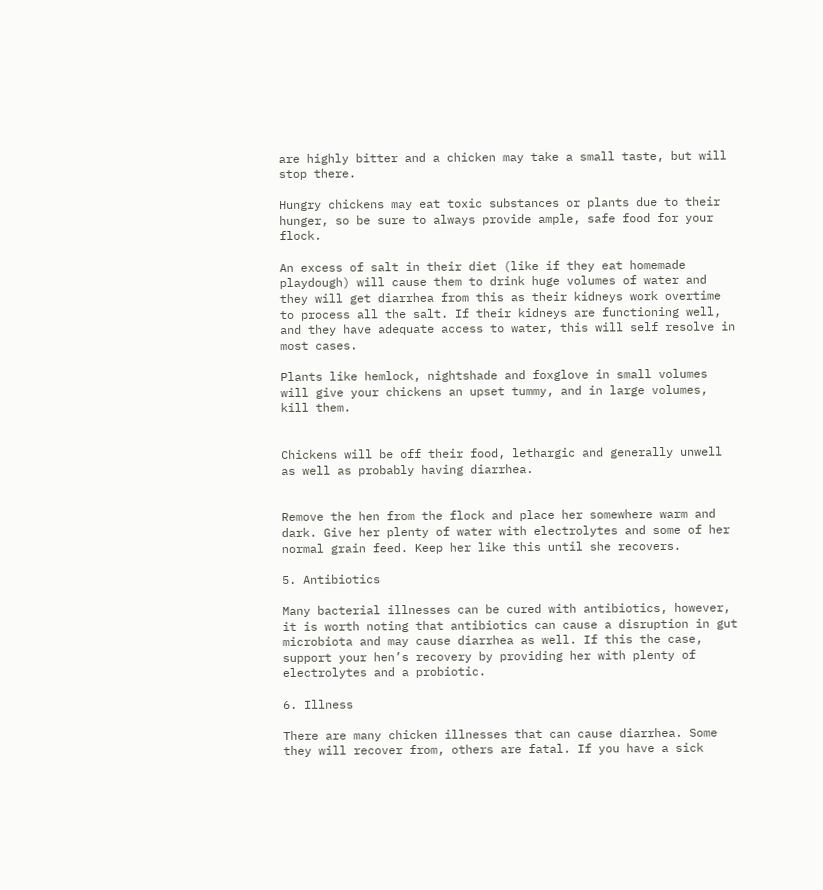are highly bitter and a chicken may take a small taste, but will stop there.

Hungry chickens may eat toxic substances or plants due to their hunger, so be sure to always provide ample, safe food for your flock.

An excess of salt in their diet (like if they eat homemade playdough) will cause them to drink huge volumes of water and they will get diarrhea from this as their kidneys work overtime to process all the salt. If their kidneys are functioning well, and they have adequate access to water, this will self resolve in most cases.

Plants like hemlock, nightshade and foxglove in small volumes will give your chickens an upset tummy, and in large volumes, kill them.


Chickens will be off their food, lethargic and generally unwell as well as probably having diarrhea.


Remove the hen from the flock and place her somewhere warm and dark. Give her plenty of water with electrolytes and some of her normal grain feed. Keep her like this until she recovers.

5. Antibiotics

Many bacterial illnesses can be cured with antibiotics, however, it is worth noting that antibiotics can cause a disruption in gut microbiota and may cause diarrhea as well. If this the case, support your hen’s recovery by providing her with plenty of electrolytes and a probiotic.

6. Illness

There are many chicken illnesses that can cause diarrhea. Some they will recover from, others are fatal. If you have a sick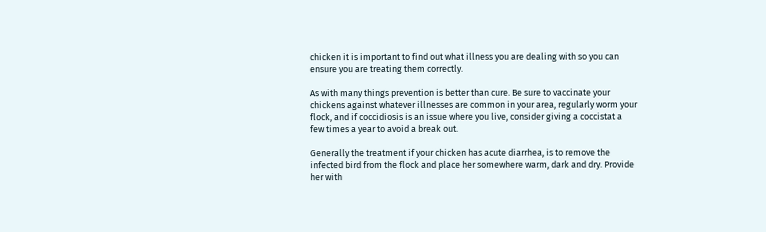chicken it is important to find out what illness you are dealing with so you can ensure you are treating them correctly.

As with many things prevention is better than cure. Be sure to vaccinate your chickens against whatever illnesses are common in your area, regularly worm your flock, and if coccidiosis is an issue where you live, consider giving a coccistat a few times a year to avoid a break out.

Generally the treatment if your chicken has acute diarrhea, is to remove the infected bird from the flock and place her somewhere warm, dark and dry. Provide her with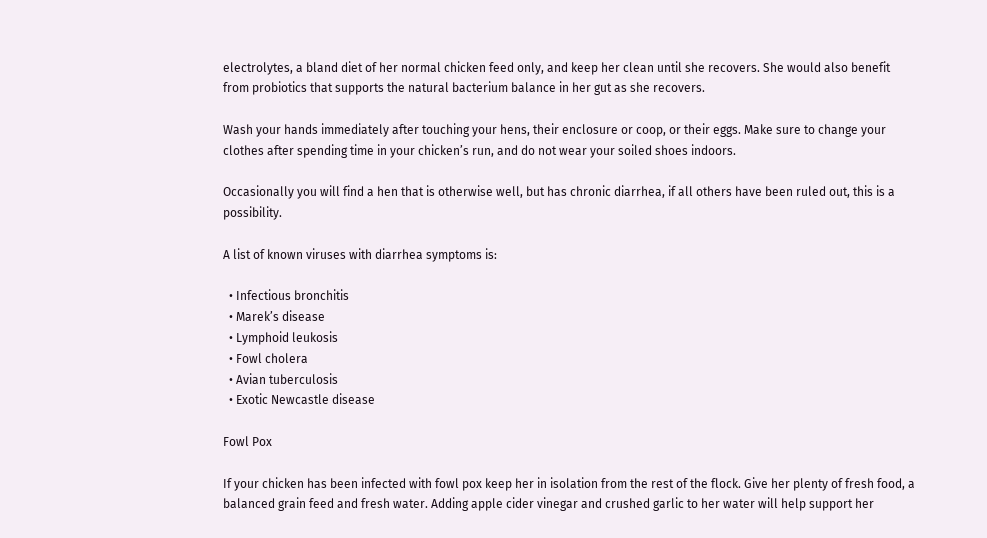electrolytes, a bland diet of her normal chicken feed only, and keep her clean until she recovers. She would also benefit from probiotics that supports the natural bacterium balance in her gut as she recovers.

Wash your hands immediately after touching your hens, their enclosure or coop, or their eggs. Make sure to change your clothes after spending time in your chicken’s run, and do not wear your soiled shoes indoors.

Occasionally you will find a hen that is otherwise well, but has chronic diarrhea, if all others have been ruled out, this is a possibility.

A list of known viruses with diarrhea symptoms is:

  • Infectious bronchitis
  • Marek’s disease
  • Lymphoid leukosis
  • Fowl cholera
  • Avian tuberculosis
  • Exotic Newcastle disease

Fowl Pox

If your chicken has been infected with fowl pox keep her in isolation from the rest of the flock. Give her plenty of fresh food, a balanced grain feed and fresh water. Adding apple cider vinegar and crushed garlic to her water will help support her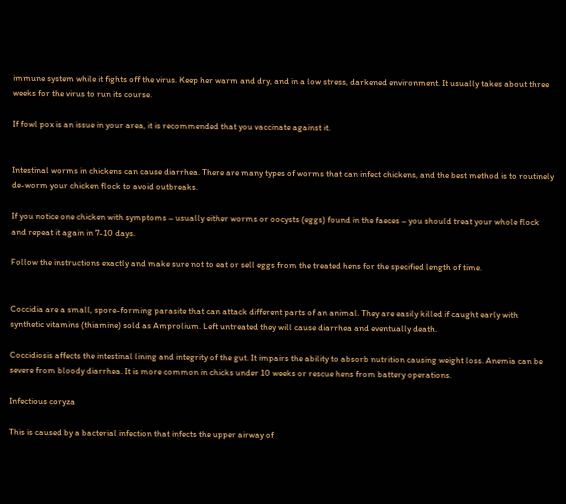immune system while it fights off the virus. Keep her warm and dry, and in a low stress, darkened environment. It usually takes about three weeks for the virus to run its course.

If fowl pox is an issue in your area, it is recommended that you vaccinate against it.


Intestinal worms in chickens can cause diarrhea. There are many types of worms that can infect chickens, and the best method is to routinely de-worm your chicken flock to avoid outbreaks.

If you notice one chicken with symptoms – usually either worms or oocysts (eggs) found in the faeces – you should treat your whole flock and repeat it again in 7-10 days.

Follow the instructions exactly and make sure not to eat or sell eggs from the treated hens for the specified length of time.


Coccidia are a small, spore-forming parasite that can attack different parts of an animal. They are easily killed if caught early with synthetic vitamins (thiamine) sold as Amprolium. Left untreated they will cause diarrhea and eventually death.

Coccidiosis affects the intestinal lining and integrity of the gut. It impairs the ability to absorb nutrition causing weight loss. Anemia can be severe from bloody diarrhea. It is more common in chicks under 10 weeks or rescue hens from battery operations.

Infectious coryza

This is caused by a bacterial infection that infects the upper airway of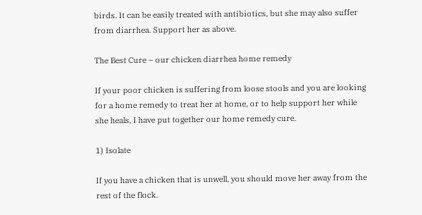birds. It can be easily treated with antibiotics, but she may also suffer from diarrhea. Support her as above.

The Best Cure – our chicken diarrhea home remedy

If your poor chicken is suffering from loose stools and you are looking for a home remedy to treat her at home, or to help support her while she heals, I have put together our home remedy cure.

1) Isolate

If you have a chicken that is unwell, you should move her away from the rest of the flock.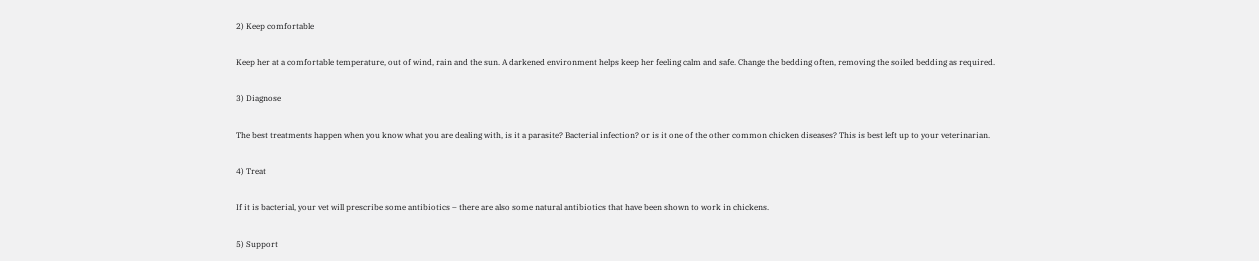2) Keep comfortable

Keep her at a comfortable temperature, out of wind, rain and the sun. A darkened environment helps keep her feeling calm and safe. Change the bedding often, removing the soiled bedding as required.

3) Diagnose

The best treatments happen when you know what you are dealing with, is it a parasite? Bacterial infection? or is it one of the other common chicken diseases? This is best left up to your veterinarian.

4) Treat

If it is bacterial, your vet will prescribe some antibiotics – there are also some natural antibiotics that have been shown to work in chickens.

5) Support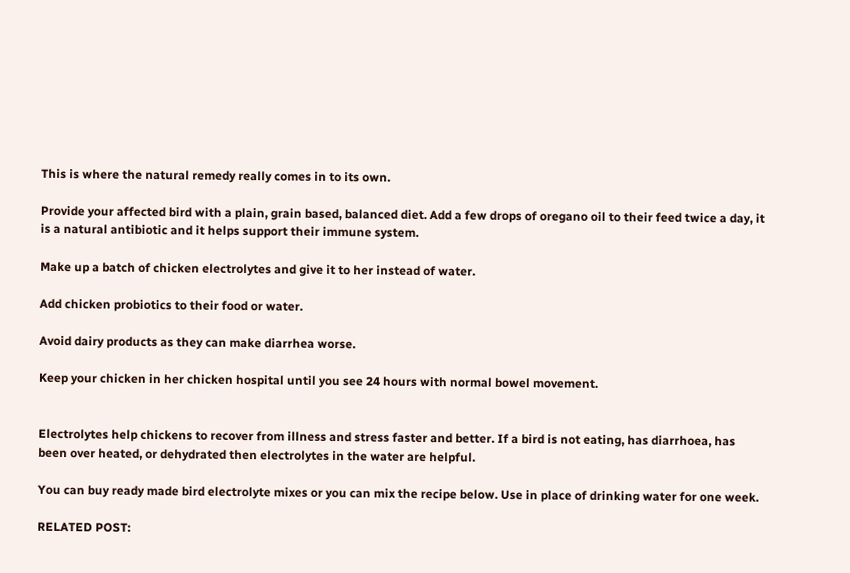This is where the natural remedy really comes in to its own.

Provide your affected bird with a plain, grain based, balanced diet. Add a few drops of oregano oil to their feed twice a day, it is a natural antibiotic and it helps support their immune system.

Make up a batch of chicken electrolytes and give it to her instead of water.

Add chicken probiotics to their food or water.

Avoid dairy products as they can make diarrhea worse.

Keep your chicken in her chicken hospital until you see 24 hours with normal bowel movement.


Electrolytes help chickens to recover from illness and stress faster and better. If a bird is not eating, has diarrhoea, has been over heated, or dehydrated then electrolytes in the water are helpful.

You can buy ready made bird electrolyte mixes or you can mix the recipe below. Use in place of drinking water for one week.

RELATED POST: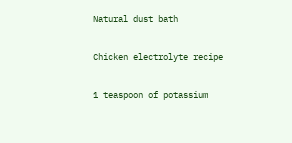Natural dust bath

Chicken electrolyte recipe

1 teaspoon of potassium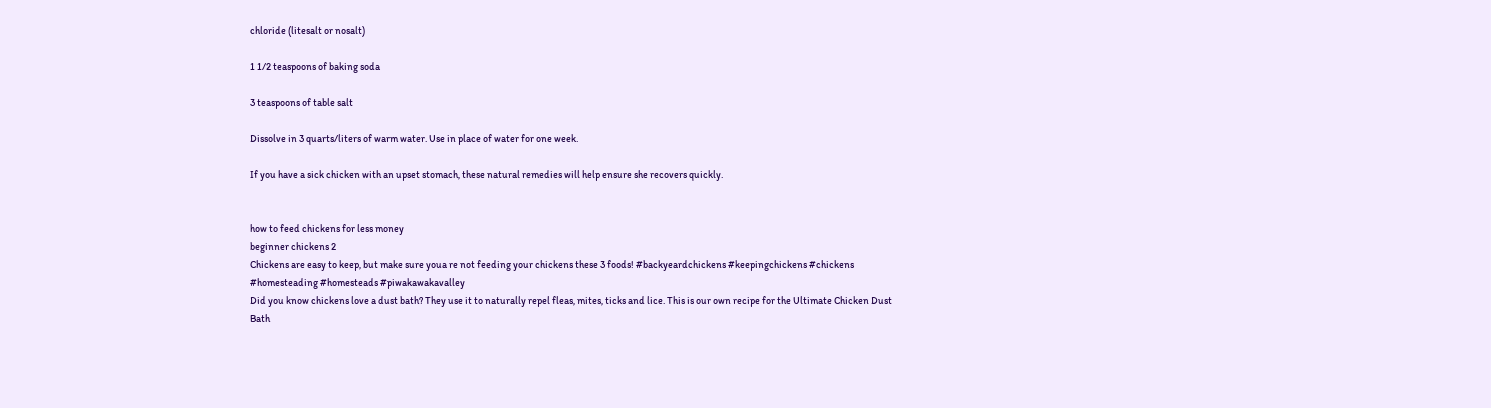chloride (litesalt or nosalt)

1 1/2 teaspoons of baking soda

3 teaspoons of table salt

Dissolve in 3 quarts/liters of warm water. Use in place of water for one week.

If you have a sick chicken with an upset stomach, these natural remedies will help ensure she recovers quickly.


how to feed chickens for less money
beginner chickens 2
Chickens are easy to keep, but make sure youa re not feeding your chickens these 3 foods! #backyeardchickens #keepingchickens #chickens #homesteading #homesteads #piwakawakavalley
Did you know chickens love a dust bath? They use it to naturally repel fleas, mites, ticks and lice. This is our own recipe for the Ultimate Chicken Dust Bath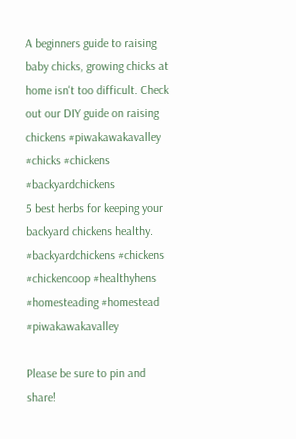A beginners guide to raising baby chicks, growing chicks at home isn't too difficult. Check out our DIY guide on raising chickens #piwakawakavalley #chicks #chickens #backyardchickens
5 best herbs for keeping your backyard chickens healthy. #backyardchickens #chickens #chickencoop #healthyhens #homesteading #homestead #piwakawakavalley

Please be sure to pin and share!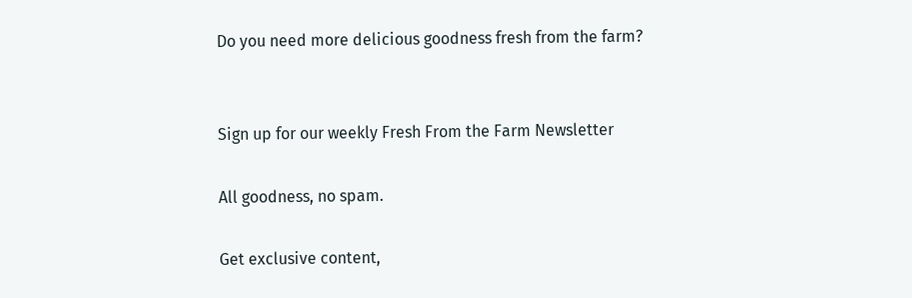Do you need more delicious goodness fresh from the farm?


Sign up for our weekly Fresh From the Farm Newsletter

All goodness, no spam.

Get exclusive content,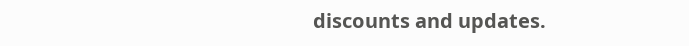discounts and updates.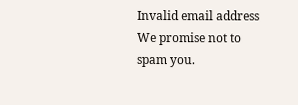Invalid email address
We promise not to spam you.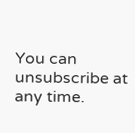You can unsubscribe at any time.